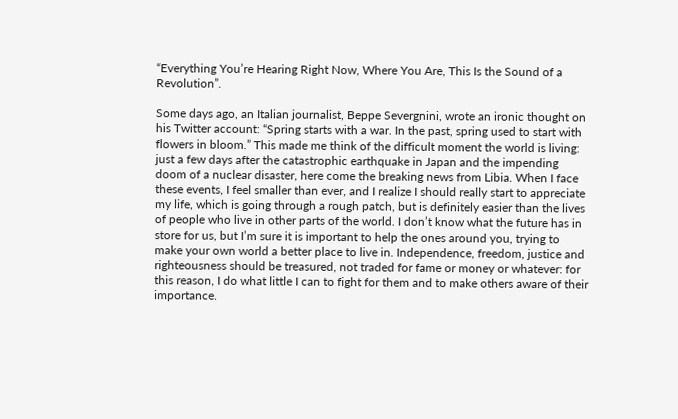“Everything You’re Hearing Right Now, Where You Are, This Is the Sound of a Revolution”.

Some days ago, an Italian journalist, Beppe Severgnini, wrote an ironic thought on his Twitter account: “Spring starts with a war. In the past, spring used to start with flowers in bloom.” This made me think of the difficult moment the world is living: just a few days after the catastrophic earthquake in Japan and the impending doom of a nuclear disaster, here come the breaking news from Libia. When I face these events, I feel smaller than ever, and I realize I should really start to appreciate my life, which is going through a rough patch, but is definitely easier than the lives of people who live in other parts of the world. I don’t know what the future has in store for us, but I’m sure it is important to help the ones around you, trying to make your own world a better place to live in. Independence, freedom, justice and righteousness should be treasured, not traded for fame or money or whatever: for this reason, I do what little I can to fight for them and to make others aware of their importance.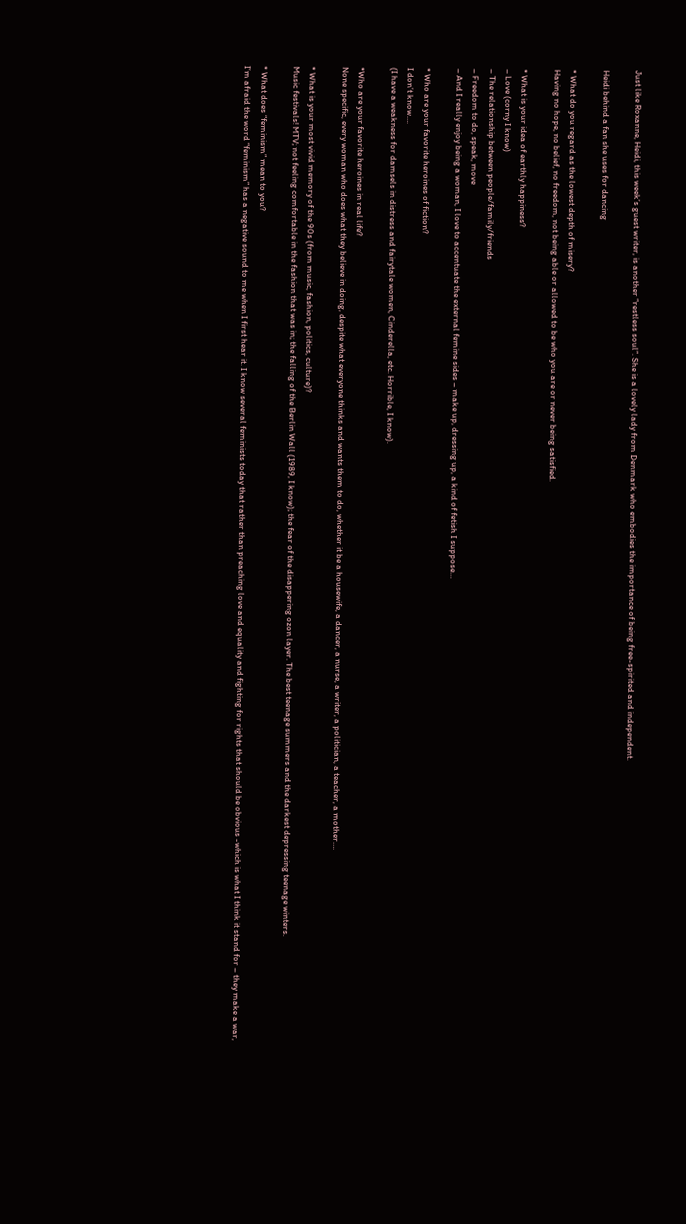Just like Roxanne, Heidi, this week’s guest writer, is another “restless soul”. She is a lovely lady from Denmark who embodies the importance of being free-spirited and independent.

Heidi behind a fan she uses for dancing

* What do you regard as the lowest depth of misery?
Having no hope, no belief, no freedom, not being able or allowed to be who you are or never being satisfied.

* What is your idea of earthly happiness?
– Love (corny I know)
– The relationship between people/family/friends
– Freedom to do, speak, move
– And I really enjoy being a woman, I love to accentuate the external femine sides – make up, dressing up, a kind of fetish I suppose…

* Who are your favorite heroines of fiction?
I don’t know….
(I have a weakness for damsels in distress and fairytale women, Cinderella, etc. Horrible, I know).

*Who are your favorite heroines in real life?
None specific, every woman who does what they believe in doing, despite what everyone thinks and wants them to do, whether it be a housewife, a dancer, a nurse, a writer, a politician, a teacher, a mother….

* What is your most vivid memory of the 90s (from music, fashion, politics, culture)?
Music festivals! MTV; not feeling comfortable in the fashion that was in; the falling of the Berlin Wall (1989, I know); the fear of the disappering ozon layer. The best teenage summers and the darkest depressing teenage winters.

* What does “feminism” mean to you?
I’m afraid the word “feminism” has a negative sound to me when I first hear it. I know several feminists today that rather than preaching love and equality and fighting for rights that should be obvious -which is what I think it stand for – they make a war,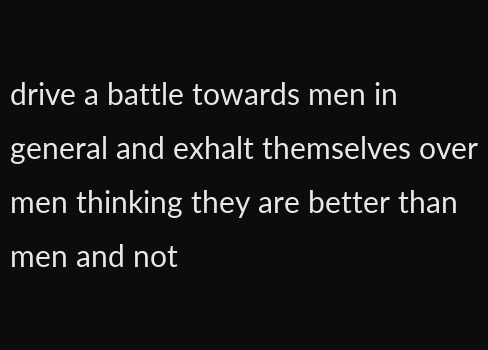drive a battle towards men in general and exhalt themselves over men thinking they are better than men and not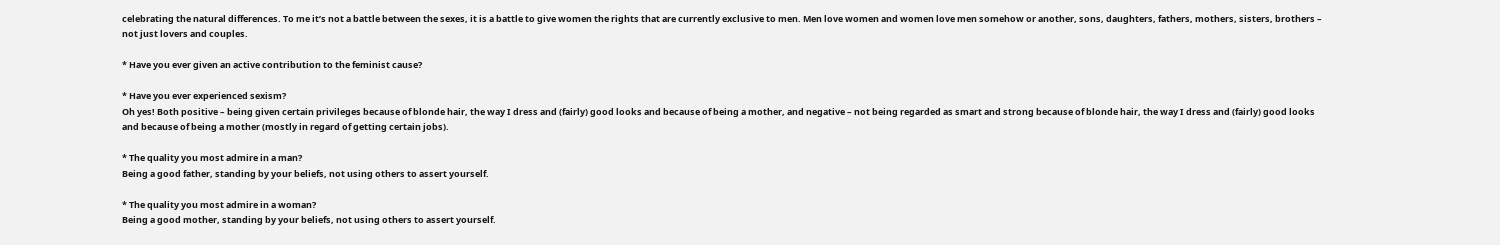celebrating the natural differences. To me it’s not a battle between the sexes, it is a battle to give women the rights that are currently exclusive to men. Men love women and women love men somehow or another, sons, daughters, fathers, mothers, sisters, brothers – not just lovers and couples.

* Have you ever given an active contribution to the feminist cause?

* Have you ever experienced sexism?
Oh yes! Both positive – being given certain privileges because of blonde hair, the way I dress and (fairly) good looks and because of being a mother, and negative – not being regarded as smart and strong because of blonde hair, the way I dress and (fairly) good looks and because of being a mother (mostly in regard of getting certain jobs).

* The quality you most admire in a man?
Being a good father, standing by your beliefs, not using others to assert yourself.

* The quality you most admire in a woman?
Being a good mother, standing by your beliefs, not using others to assert yourself.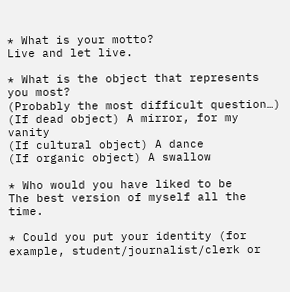* What is your motto?
Live and let live.

* What is the object that represents you most?
(Probably the most difficult question…)
(If dead object) A mirror, for my vanity
(If cultural object) A dance
(If organic object) A swallow

* Who would you have liked to be
The best version of myself all the time.

* Could you put your identity (for example, student/journalist/clerk or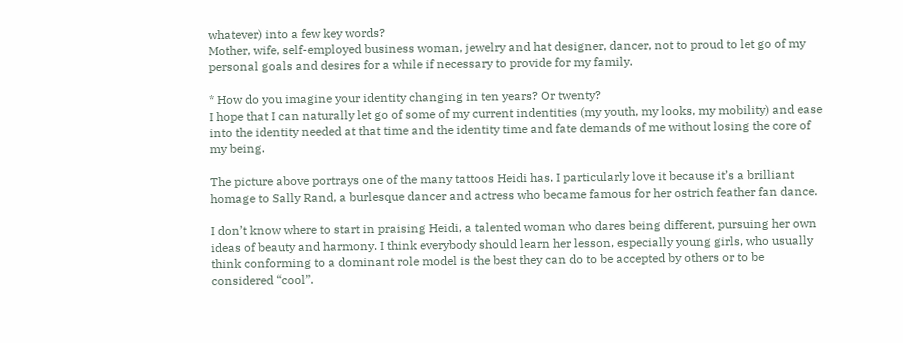whatever) into a few key words?
Mother, wife, self-employed business woman, jewelry and hat designer, dancer, not to proud to let go of my personal goals and desires for a while if necessary to provide for my family.

* How do you imagine your identity changing in ten years? Or twenty?
I hope that I can naturally let go of some of my current indentities (my youth, my looks, my mobility) and ease into the identity needed at that time and the identity time and fate demands of me without losing the core of my being.

The picture above portrays one of the many tattoos Heidi has. I particularly love it because it’s a brilliant homage to Sally Rand, a burlesque dancer and actress who became famous for her ostrich feather fan dance.

I don’t know where to start in praising Heidi, a talented woman who dares being different, pursuing her own ideas of beauty and harmony. I think everybody should learn her lesson, especially young girls, who usually think conforming to a dominant role model is the best they can do to be accepted by others or to be considered “cool”.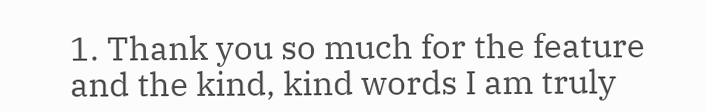1. Thank you so much for the feature and the kind, kind words I am truly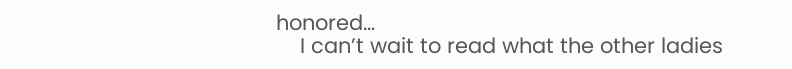honored…
    I can’t wait to read what the other ladies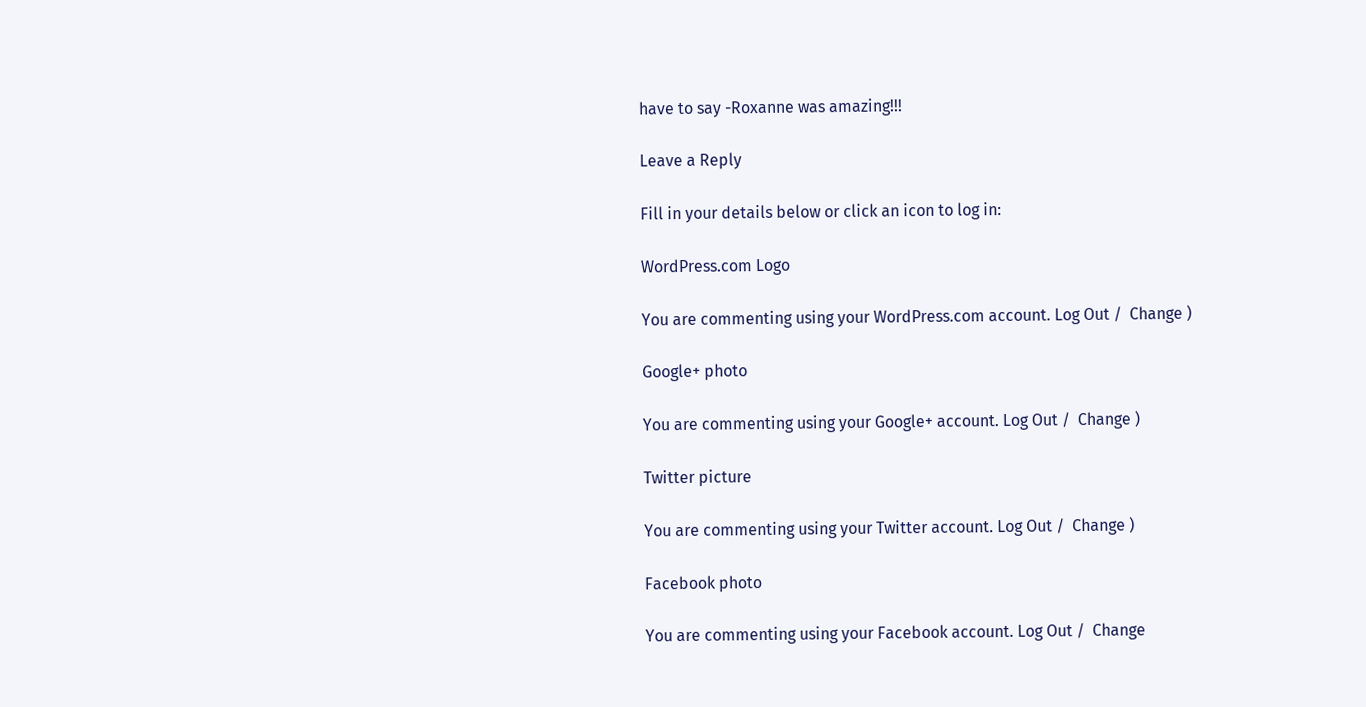have to say -Roxanne was amazing!!!

Leave a Reply

Fill in your details below or click an icon to log in:

WordPress.com Logo

You are commenting using your WordPress.com account. Log Out /  Change )

Google+ photo

You are commenting using your Google+ account. Log Out /  Change )

Twitter picture

You are commenting using your Twitter account. Log Out /  Change )

Facebook photo

You are commenting using your Facebook account. Log Out /  Change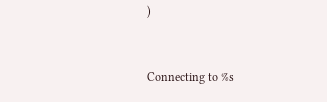)


Connecting to %s